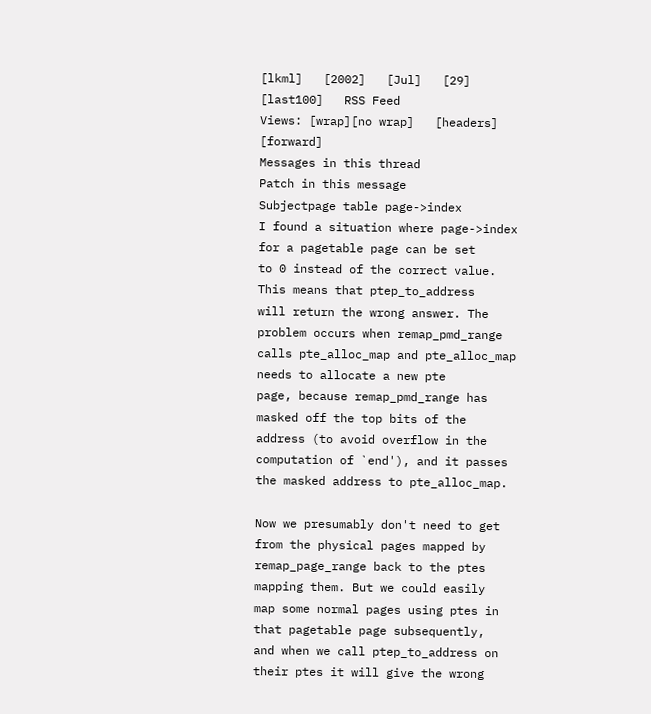[lkml]   [2002]   [Jul]   [29]   [last100]   RSS Feed
Views: [wrap][no wrap]   [headers]  [forward]
Messages in this thread
Patch in this message
Subjectpage table page->index
I found a situation where page->index for a pagetable page can be set
to 0 instead of the correct value. This means that ptep_to_address
will return the wrong answer. The problem occurs when remap_pmd_range
calls pte_alloc_map and pte_alloc_map needs to allocate a new pte
page, because remap_pmd_range has masked off the top bits of the
address (to avoid overflow in the computation of `end'), and it passes
the masked address to pte_alloc_map.

Now we presumably don't need to get from the physical pages mapped by
remap_page_range back to the ptes mapping them. But we could easily
map some normal pages using ptes in that pagetable page subsequently,
and when we call ptep_to_address on their ptes it will give the wrong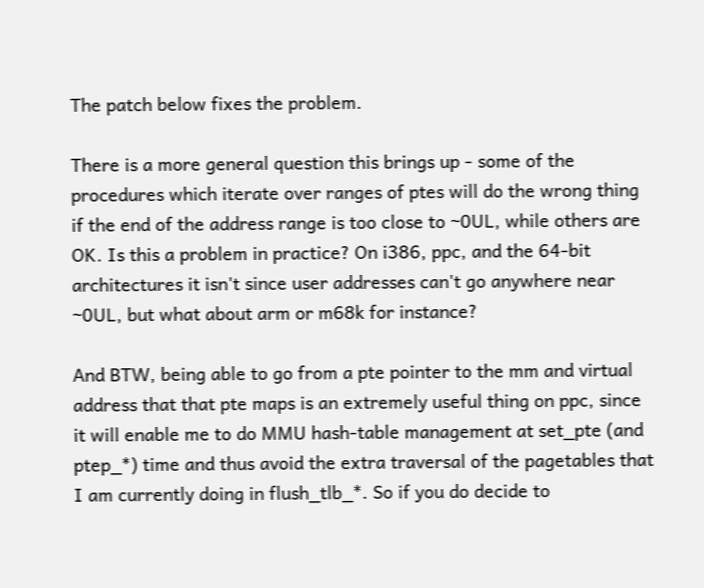The patch below fixes the problem.

There is a more general question this brings up - some of the
procedures which iterate over ranges of ptes will do the wrong thing
if the end of the address range is too close to ~0UL, while others are
OK. Is this a problem in practice? On i386, ppc, and the 64-bit
architectures it isn't since user addresses can't go anywhere near
~0UL, but what about arm or m68k for instance?

And BTW, being able to go from a pte pointer to the mm and virtual
address that that pte maps is an extremely useful thing on ppc, since
it will enable me to do MMU hash-table management at set_pte (and
ptep_*) time and thus avoid the extra traversal of the pagetables that
I am currently doing in flush_tlb_*. So if you do decide to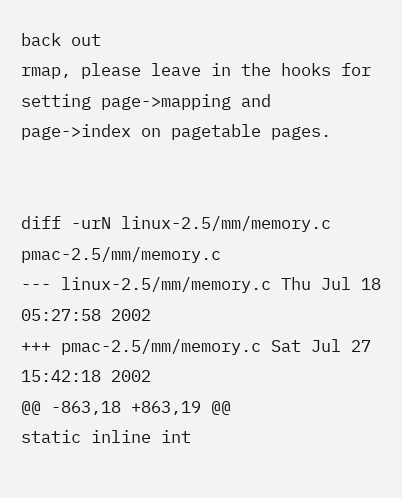back out
rmap, please leave in the hooks for setting page->mapping and
page->index on pagetable pages.


diff -urN linux-2.5/mm/memory.c pmac-2.5/mm/memory.c
--- linux-2.5/mm/memory.c Thu Jul 18 05:27:58 2002
+++ pmac-2.5/mm/memory.c Sat Jul 27 15:42:18 2002
@@ -863,18 +863,19 @@
static inline int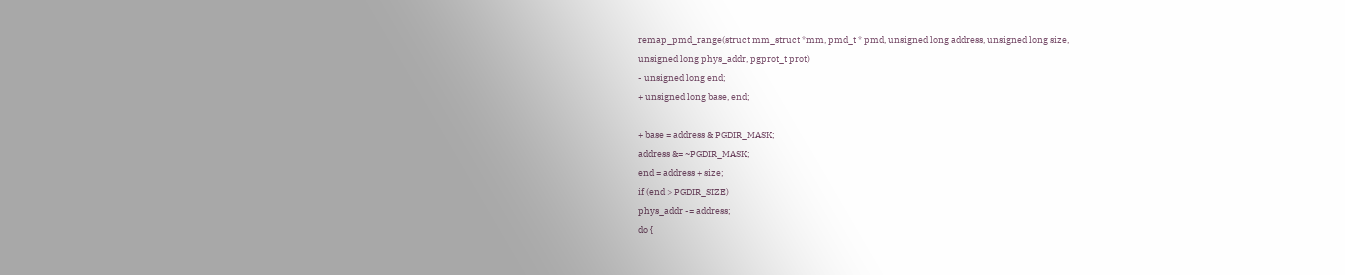remap_pmd_range(struct mm_struct *mm, pmd_t * pmd, unsigned long address, unsigned long size,
unsigned long phys_addr, pgprot_t prot)
- unsigned long end;
+ unsigned long base, end;

+ base = address & PGDIR_MASK;
address &= ~PGDIR_MASK;
end = address + size;
if (end > PGDIR_SIZE)
phys_addr -= address;
do {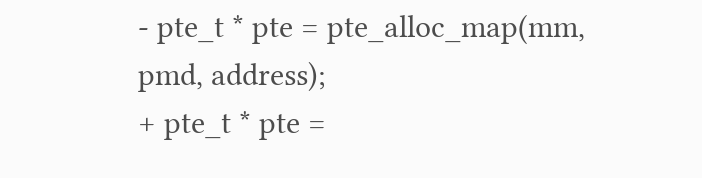- pte_t * pte = pte_alloc_map(mm, pmd, address);
+ pte_t * pte =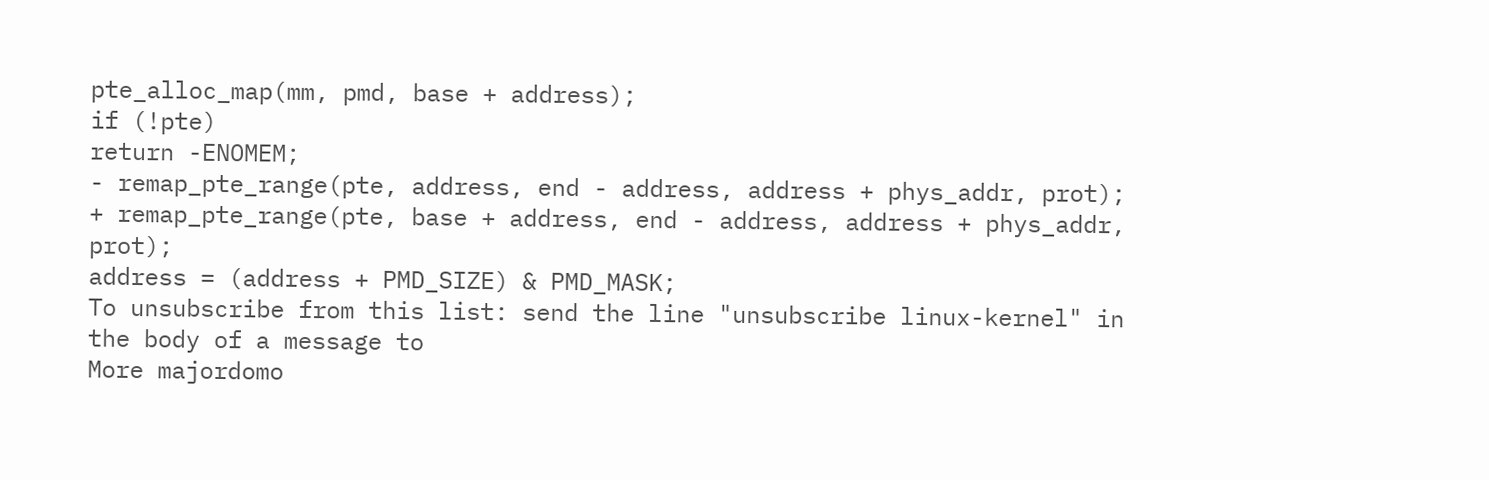pte_alloc_map(mm, pmd, base + address);
if (!pte)
return -ENOMEM;
- remap_pte_range(pte, address, end - address, address + phys_addr, prot);
+ remap_pte_range(pte, base + address, end - address, address + phys_addr, prot);
address = (address + PMD_SIZE) & PMD_MASK;
To unsubscribe from this list: send the line "unsubscribe linux-kernel" in
the body of a message to
More majordomo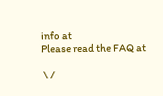info at
Please read the FAQ at

 \ /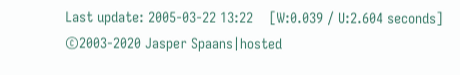Last update: 2005-03-22 13:22    [W:0.039 / U:2.604 seconds]
©2003-2020 Jasper Spaans|hosted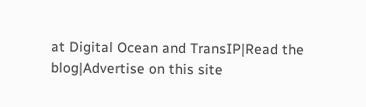at Digital Ocean and TransIP|Read the blog|Advertise on this site